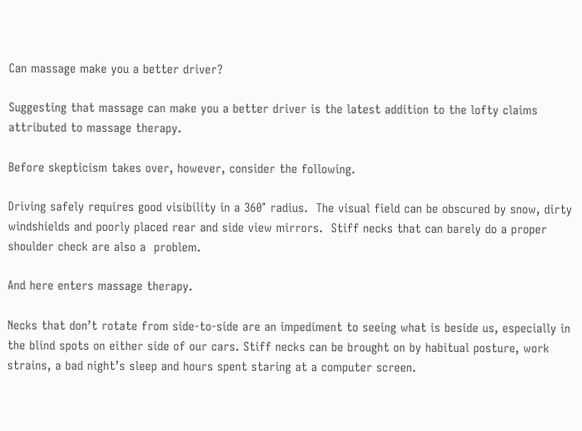Can massage make you a better driver?

Suggesting that massage can make you a better driver is the latest addition to the lofty claims attributed to massage therapy.

Before skepticism takes over, however, consider the following.

Driving safely requires good visibility in a 360° radius.  The visual field can be obscured by snow, dirty windshields and poorly placed rear and side view mirrors.  Stiff necks that can barely do a proper shoulder check are also a  problem.

And here enters massage therapy.

Necks that don’t rotate from side-to-side are an impediment to seeing what is beside us, especially in the blind spots on either side of our cars. Stiff necks can be brought on by habitual posture, work strains, a bad night’s sleep and hours spent staring at a computer screen.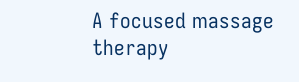A focused massage therapy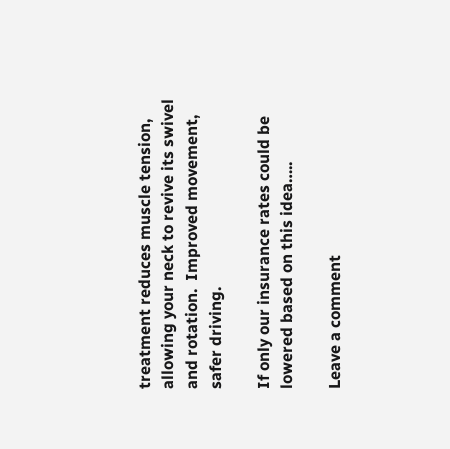treatment reduces muscle tension, allowing your neck to revive its swivel and rotation.  Improved movement, safer driving.

If only our insurance rates could be lowered based on this idea…..

Leave a comment